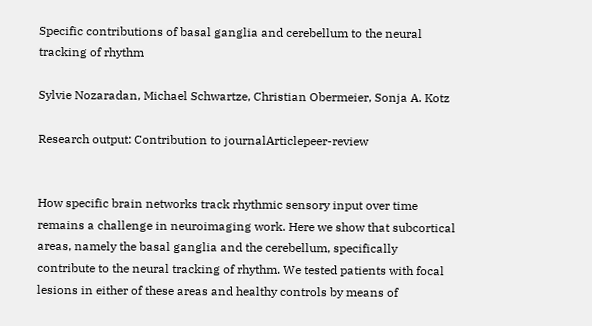Specific contributions of basal ganglia and cerebellum to the neural tracking of rhythm

Sylvie Nozaradan, Michael Schwartze, Christian Obermeier, Sonja A. Kotz

Research output: Contribution to journalArticlepeer-review


How specific brain networks track rhythmic sensory input over time remains a challenge in neuroimaging work. Here we show that subcortical areas, namely the basal ganglia and the cerebellum, specifically contribute to the neural tracking of rhythm. We tested patients with focal lesions in either of these areas and healthy controls by means of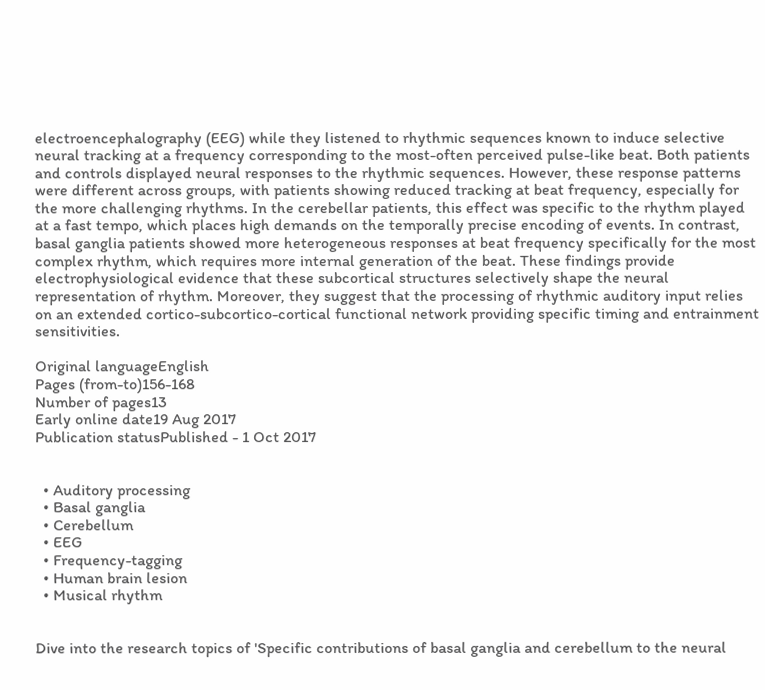electroencephalography (EEG) while they listened to rhythmic sequences known to induce selective neural tracking at a frequency corresponding to the most-often perceived pulse-like beat. Both patients and controls displayed neural responses to the rhythmic sequences. However, these response patterns were different across groups, with patients showing reduced tracking at beat frequency, especially for the more challenging rhythms. In the cerebellar patients, this effect was specific to the rhythm played at a fast tempo, which places high demands on the temporally precise encoding of events. In contrast, basal ganglia patients showed more heterogeneous responses at beat frequency specifically for the most complex rhythm, which requires more internal generation of the beat. These findings provide electrophysiological evidence that these subcortical structures selectively shape the neural representation of rhythm. Moreover, they suggest that the processing of rhythmic auditory input relies on an extended cortico-subcortico-cortical functional network providing specific timing and entrainment sensitivities.

Original languageEnglish
Pages (from-to)156-168
Number of pages13
Early online date19 Aug 2017
Publication statusPublished - 1 Oct 2017


  • Auditory processing
  • Basal ganglia
  • Cerebellum
  • EEG
  • Frequency-tagging
  • Human brain lesion
  • Musical rhythm


Dive into the research topics of 'Specific contributions of basal ganglia and cerebellum to the neural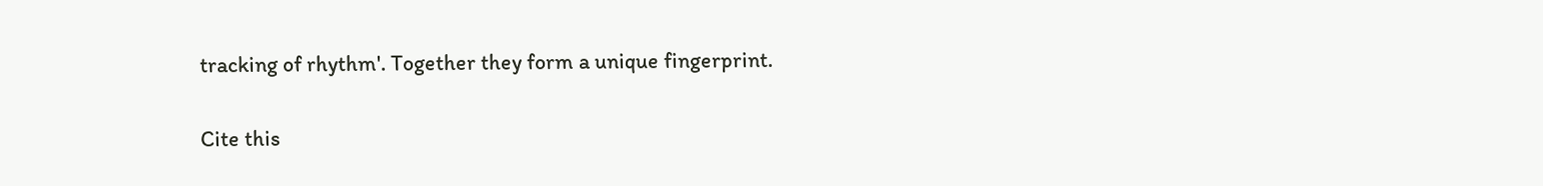tracking of rhythm'. Together they form a unique fingerprint.

Cite this